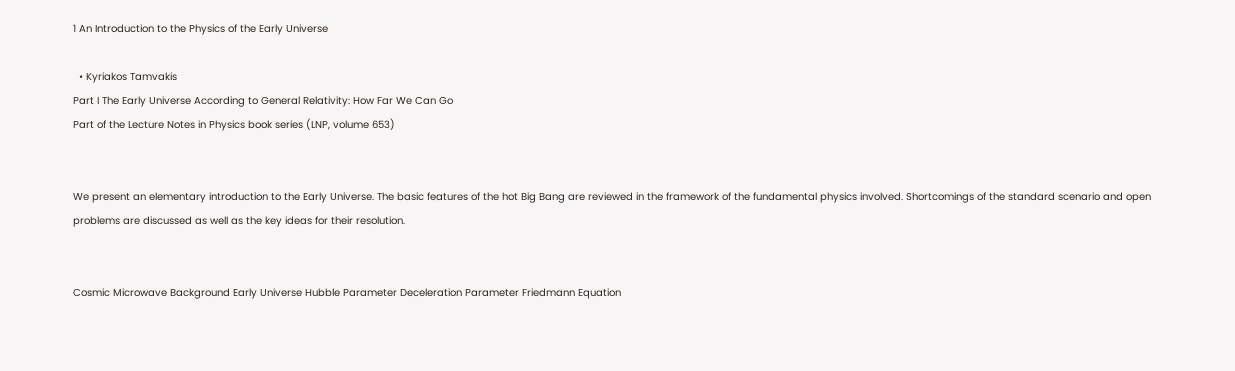1 An Introduction to the Physics of the Early Universe

  • Kyriakos Tamvakis
Part I The Early Universe According to General Relativity: How Far We Can Go
Part of the Lecture Notes in Physics book series (LNP, volume 653)


We present an elementary introduction to the Early Universe. The basic features of the hot Big Bang are reviewed in the framework of the fundamental physics involved. Shortcomings of the standard scenario and open problems are discussed as well as the key ideas for their resolution.


Cosmic Microwave Background Early Universe Hubble Parameter Deceleration Parameter Friedmann Equation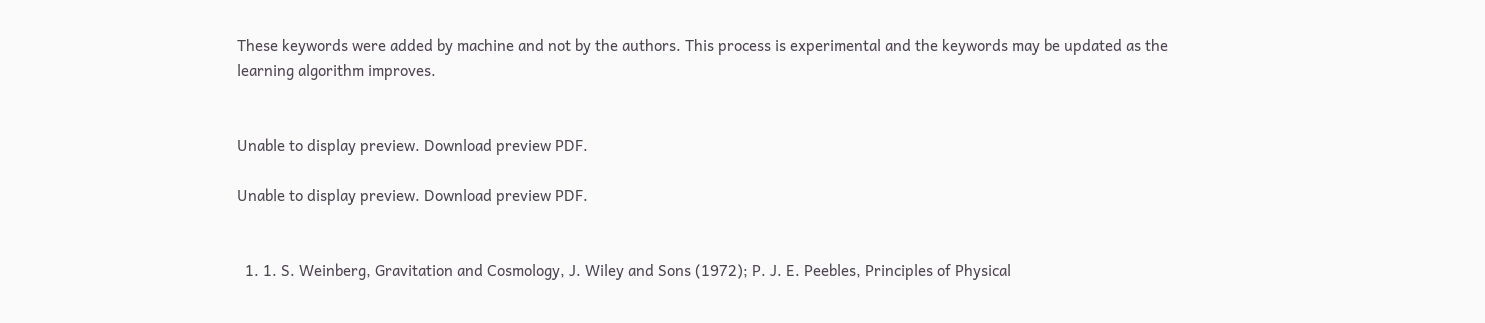These keywords were added by machine and not by the authors. This process is experimental and the keywords may be updated as the learning algorithm improves.


Unable to display preview. Download preview PDF.

Unable to display preview. Download preview PDF.


  1. 1. S. Weinberg, Gravitation and Cosmology, J. Wiley and Sons (1972); P. J. E. Peebles, Principles of Physical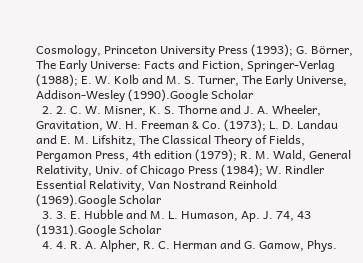Cosmology, Princeton University Press (1993); G. Börner, The Early Universe: Facts and Fiction, Springer-Verlag (1988); E. W. Kolb and M. S. Turner, The Early Universe, Addison-Wesley (1990).Google Scholar
  2. 2. C. W. Misner, K. S. Thorne and J. A. Wheeler, Gravitation, W. H. Freeman & Co. (1973); L. D. Landau and E. M. Lifshitz, The Classical Theory of Fields, Pergamon Press, 4th edition (1979); R. M. Wald, General Relativity, Univ. of Chicago Press (1984); W. Rindler Essential Relativity, Van Nostrand Reinhold (1969).Google Scholar
  3. 3. E. Hubble and M. L. Humason, Ap. J. 74, 43 (1931).Google Scholar
  4. 4. R. A. Alpher, R. C. Herman and G. Gamow, Phys.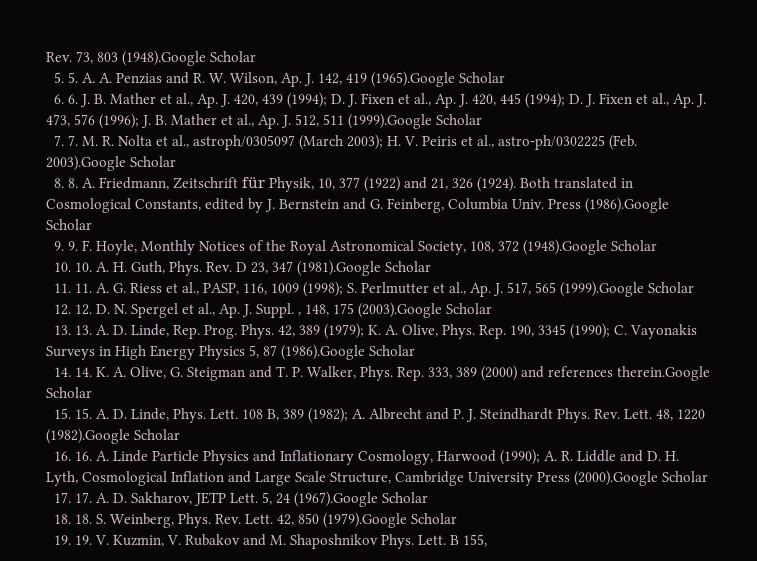Rev. 73, 803 (1948).Google Scholar
  5. 5. A. A. Penzias and R. W. Wilson, Ap. J. 142, 419 (1965).Google Scholar
  6. 6. J. B. Mather et al., Ap. J. 420, 439 (1994); D. J. Fixen et al., Ap. J. 420, 445 (1994); D. J. Fixen et al., Ap. J. 473, 576 (1996); J. B. Mather et al., Ap. J. 512, 511 (1999).Google Scholar
  7. 7. M. R. Nolta et al., astroph/0305097 (March 2003); H. V. Peiris et al., astro-ph/0302225 (Feb. 2003).Google Scholar
  8. 8. A. Friedmann, Zeitschrift für Physik, 10, 377 (1922) and 21, 326 (1924). Both translated in Cosmological Constants, edited by J. Bernstein and G. Feinberg, Columbia Univ. Press (1986).Google Scholar
  9. 9. F. Hoyle, Monthly Notices of the Royal Astronomical Society, 108, 372 (1948).Google Scholar
  10. 10. A. H. Guth, Phys. Rev. D 23, 347 (1981).Google Scholar
  11. 11. A. G. Riess et al., PASP, 116, 1009 (1998); S. Perlmutter et al., Ap. J. 517, 565 (1999).Google Scholar
  12. 12. D. N. Spergel et al., Ap. J. Suppl. , 148, 175 (2003).Google Scholar
  13. 13. A. D. Linde, Rep. Prog. Phys. 42, 389 (1979); K. A. Olive, Phys. Rep. 190, 3345 (1990); C. Vayonakis Surveys in High Energy Physics 5, 87 (1986).Google Scholar
  14. 14. K. A. Olive, G. Steigman and T. P. Walker, Phys. Rep. 333, 389 (2000) and references therein.Google Scholar
  15. 15. A. D. Linde, Phys. Lett. 108 B, 389 (1982); A. Albrecht and P. J. Steindhardt Phys. Rev. Lett. 48, 1220 (1982).Google Scholar
  16. 16. A. Linde Particle Physics and Inflationary Cosmology, Harwood (1990); A. R. Liddle and D. H. Lyth, Cosmological Inflation and Large Scale Structure, Cambridge University Press (2000).Google Scholar
  17. 17. A. D. Sakharov, JETP Lett. 5, 24 (1967).Google Scholar
  18. 18. S. Weinberg, Phys. Rev. Lett. 42, 850 (1979).Google Scholar
  19. 19. V. Kuzmin, V. Rubakov and M. Shaposhnikov Phys. Lett. B 155,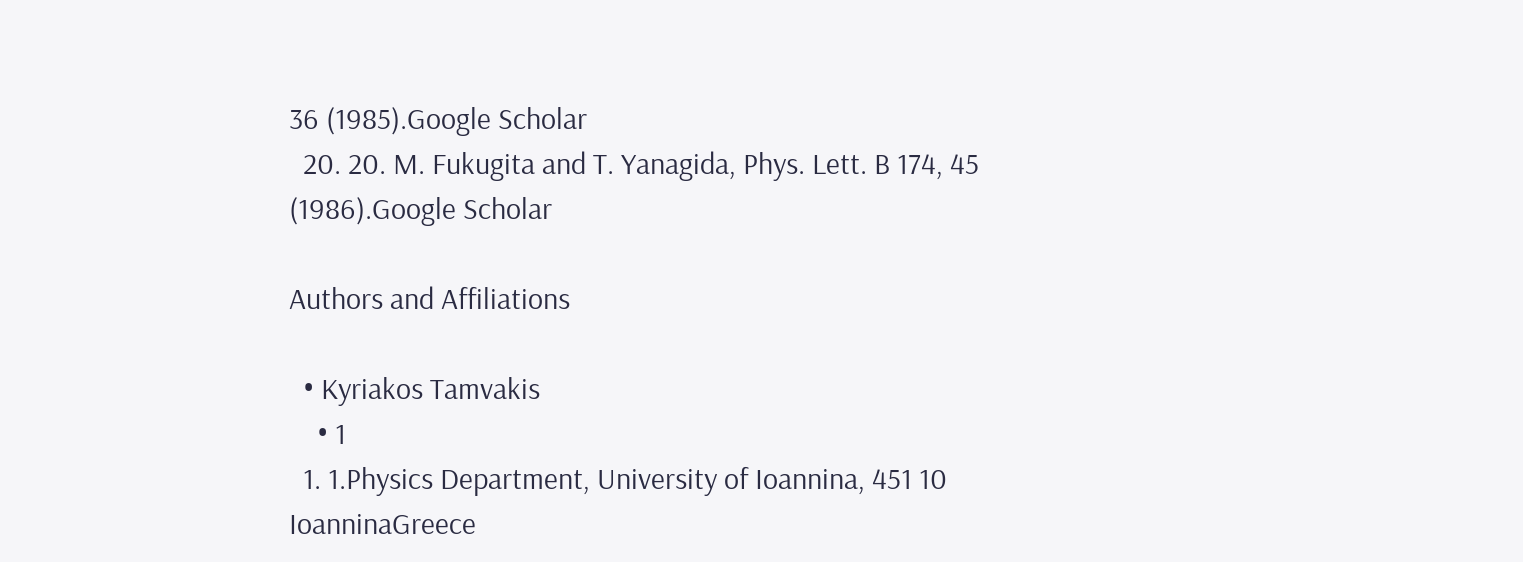36 (1985).Google Scholar
  20. 20. M. Fukugita and T. Yanagida, Phys. Lett. B 174, 45 (1986).Google Scholar

Authors and Affiliations

  • Kyriakos Tamvakis
    • 1
  1. 1.Physics Department, University of Ioannina, 451 10 IoanninaGreece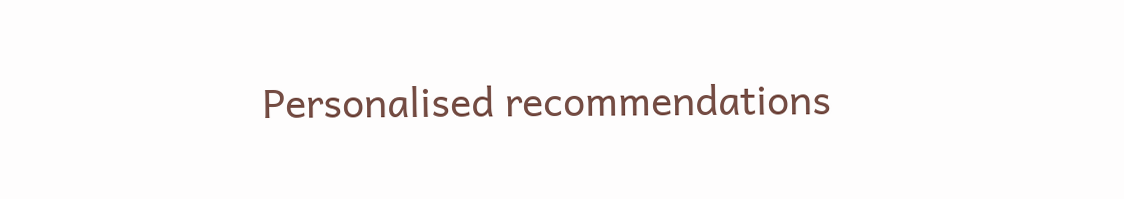Personalised recommendations